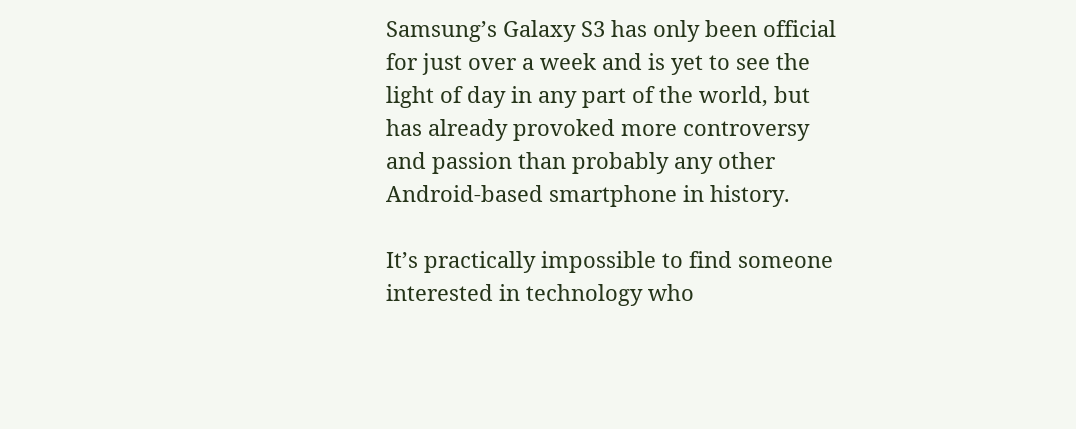Samsung’s Galaxy S3 has only been official for just over a week and is yet to see the light of day in any part of the world, but has already provoked more controversy and passion than probably any other Android-based smartphone in history.

It’s practically impossible to find someone interested in technology who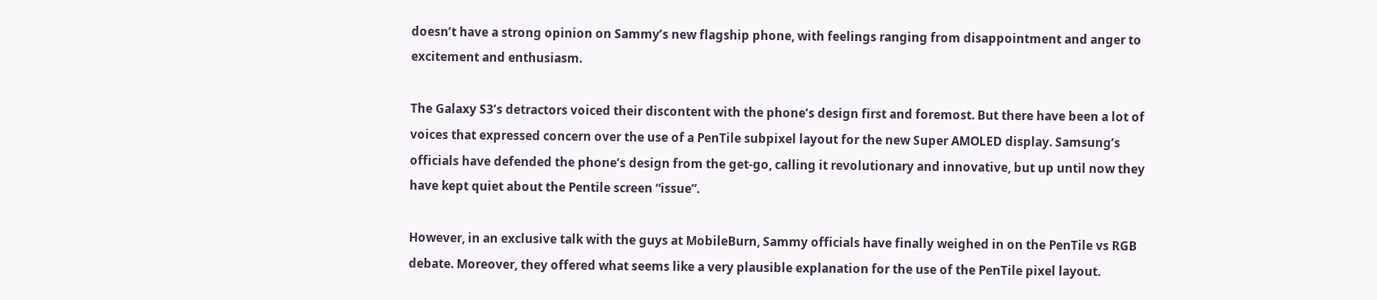doesn’t have a strong opinion on Sammy’s new flagship phone, with feelings ranging from disappointment and anger to excitement and enthusiasm.

The Galaxy S3’s detractors voiced their discontent with the phone’s design first and foremost. But there have been a lot of voices that expressed concern over the use of a PenTile subpixel layout for the new Super AMOLED display. Samsung’s officials have defended the phone’s design from the get-go, calling it revolutionary and innovative, but up until now they have kept quiet about the Pentile screen “issue”.

However, in an exclusive talk with the guys at MobileBurn, Sammy officials have finally weighed in on the PenTile vs RGB debate. Moreover, they offered what seems like a very plausible explanation for the use of the PenTile pixel layout.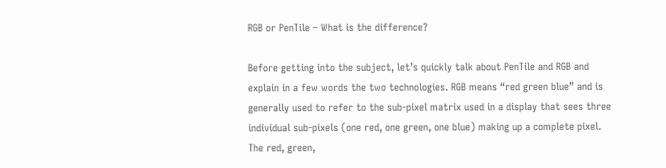RGB or PenTile – What is the difference?

Before getting into the subject, let’s quickly talk about PenTile and RGB and explain in a few words the two technologies. RGB means “red green blue” and is generally used to refer to the sub-pixel matrix used in a display that sees three individual sub-pixels (one red, one green, one blue) making up a complete pixel. The red, green,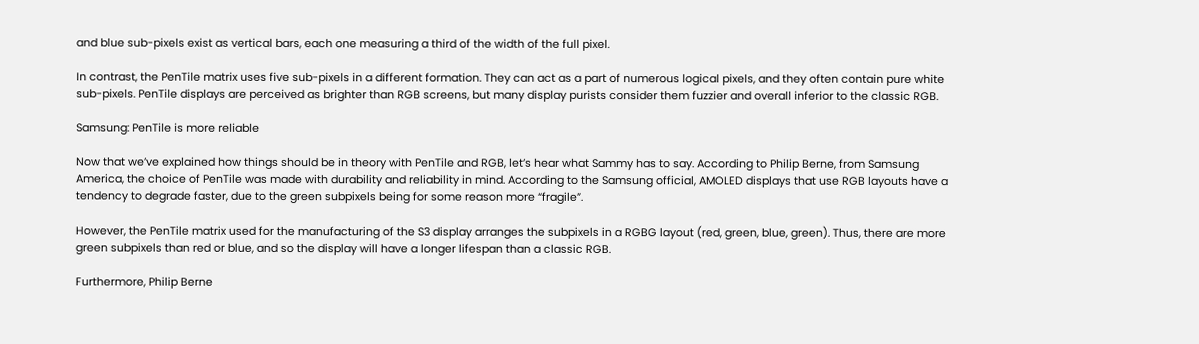and blue sub-pixels exist as vertical bars, each one measuring a third of the width of the full pixel.

In contrast, the PenTile matrix uses five sub-pixels in a different formation. They can act as a part of numerous logical pixels, and they often contain pure white sub-pixels. PenTile displays are perceived as brighter than RGB screens, but many display purists consider them fuzzier and overall inferior to the classic RGB.

Samsung: PenTile is more reliable

Now that we’ve explained how things should be in theory with PenTile and RGB, let’s hear what Sammy has to say. According to Philip Berne, from Samsung America, the choice of PenTile was made with durability and reliability in mind. According to the Samsung official, AMOLED displays that use RGB layouts have a tendency to degrade faster, due to the green subpixels being for some reason more “fragile”.

However, the PenTile matrix used for the manufacturing of the S3 display arranges the subpixels in a RGBG layout (red, green, blue, green). Thus, there are more green subpixels than red or blue, and so the display will have a longer lifespan than a classic RGB.

Furthermore, Philip Berne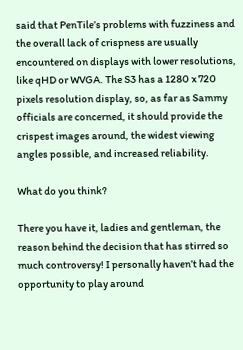said that PenTile’s problems with fuzziness and the overall lack of crispness are usually encountered on displays with lower resolutions, like qHD or WVGA. The S3 has a 1280 x 720 pixels resolution display, so, as far as Sammy officials are concerned, it should provide the crispest images around, the widest viewing angles possible, and increased reliability.

What do you think?

There you have it, ladies and gentleman, the reason behind the decision that has stirred so much controversy! I personally haven’t had the opportunity to play around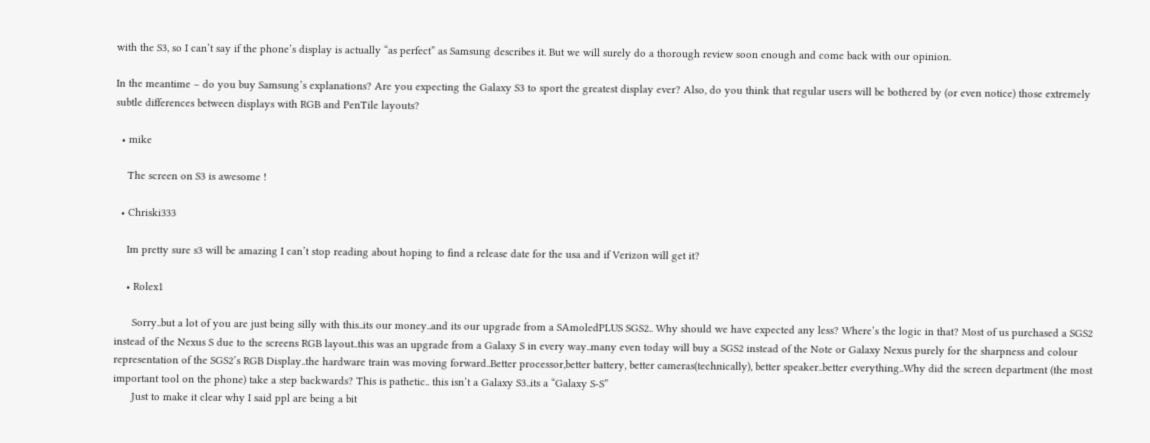with the S3, so I can’t say if the phone’s display is actually “as perfect” as Samsung describes it. But we will surely do a thorough review soon enough and come back with our opinion.

In the meantime – do you buy Samsung’s explanations? Are you expecting the Galaxy S3 to sport the greatest display ever? Also, do you think that regular users will be bothered by (or even notice) those extremely subtle differences between displays with RGB and PenTile layouts?

  • mike

    The screen on S3 is awesome !

  • Chriski333

    Im pretty sure s3 will be amazing I can’t stop reading about hoping to find a release date for the usa and if Verizon will get it?

    • Rolex1

      Sorry..but a lot of you are just being silly with this..its our money..and its our upgrade from a SAmoledPLUS SGS2.. Why should we have expected any less? Where’s the logic in that? Most of us purchased a SGS2 instead of the Nexus S due to the screens RGB layout..this was an upgrade from a Galaxy S in every way..many even today will buy a SGS2 instead of the Note or Galaxy Nexus purely for the sharpness and colour representation of the SGS2’s RGB Display..the hardware train was moving forward..Better processor,better battery, better cameras(technically), better speaker..better everything..Why did the screen department (the most important tool on the phone) take a step backwards? This is pathetic.. this isn’t a Galaxy S3..its a “Galaxy S-S”
      Just to make it clear why I said ppl are being a bit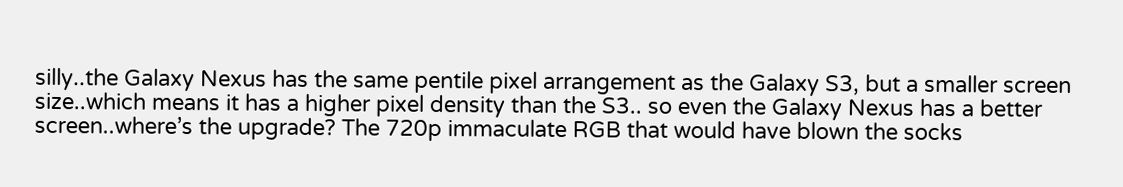silly..the Galaxy Nexus has the same pentile pixel arrangement as the Galaxy S3, but a smaller screen size..which means it has a higher pixel density than the S3.. so even the Galaxy Nexus has a better screen..where’s the upgrade? The 720p immaculate RGB that would have blown the socks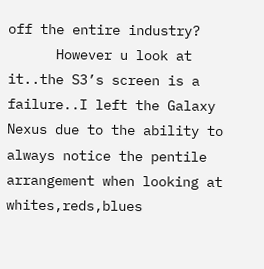off the entire industry?
      However u look at it..the S3’s screen is a failure..I left the Galaxy Nexus due to the ability to always notice the pentile arrangement when looking at whites,reds,blues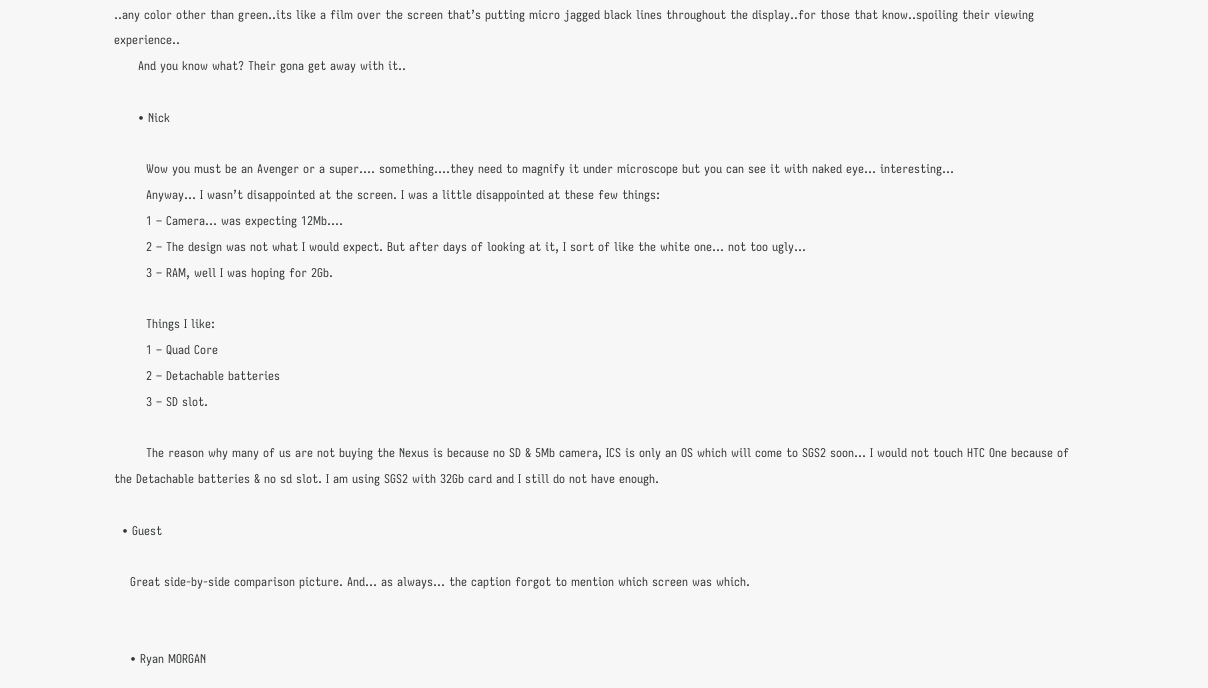..any color other than green..its like a film over the screen that’s putting micro jagged black lines throughout the display..for those that know..spoiling their viewing experience..
      And you know what? Their gona get away with it..

      • Nick

        Wow you must be an Avenger or a super…. something….they need to magnify it under microscope but you can see it with naked eye… interesting…
        Anyway… I wasn’t disappointed at the screen. I was a little disappointed at these few things:
        1 – Camera… was expecting 12Mb….
        2 – The design was not what I would expect. But after days of looking at it, I sort of like the white one… not too ugly…
        3 – RAM, well I was hoping for 2Gb.

        Things I like:
        1 – Quad Core
        2 – Detachable batteries
        3 – SD slot.

        The reason why many of us are not buying the Nexus is because no SD & 5Mb camera, ICS is only an OS which will come to SGS2 soon… I would not touch HTC One because of the Detachable batteries & no sd slot. I am using SGS2 with 32Gb card and I still do not have enough.

  • Guest

    Great side-by-side comparison picture. And… as always… the caption forgot to mention which screen was which.


    • Ryan MORGAN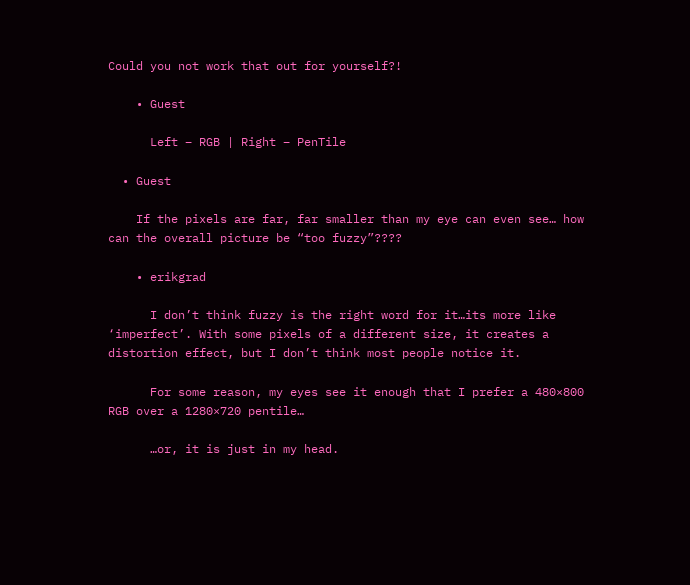Could you not work that out for yourself?!

    • Guest

      Left – RGB | Right – PenTile

  • Guest

    If the pixels are far, far smaller than my eye can even see… how can the overall picture be “too fuzzy”????

    • erikgrad

      I don’t think fuzzy is the right word for it…its more like ‘imperfect’. With some pixels of a different size, it creates a distortion effect, but I don’t think most people notice it.

      For some reason, my eyes see it enough that I prefer a 480×800 RGB over a 1280×720 pentile…

      …or, it is just in my head.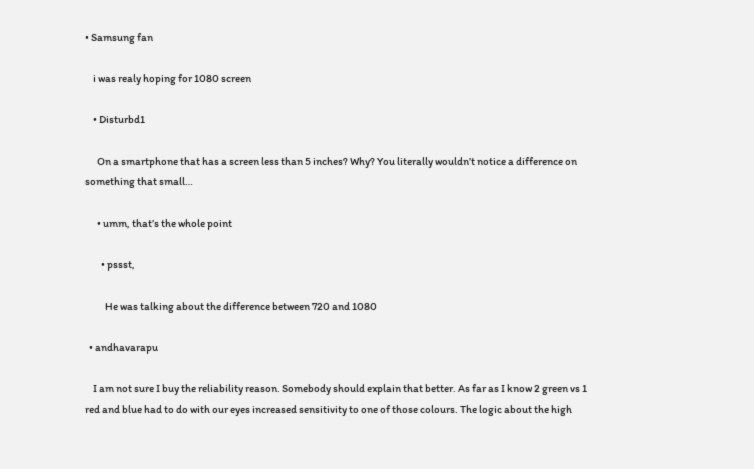• Samsung fan

    i was realy hoping for 1080 screen

    • Disturbd1

      On a smartphone that has a screen less than 5 inches? Why? You literally wouldn’t notice a difference on something that small…

      • umm, that’s the whole point

        • pssst,

          He was talking about the difference between 720 and 1080

  • andhavarapu

    I am not sure I buy the reliability reason. Somebody should explain that better. As far as I know 2 green vs 1 red and blue had to do with our eyes increased sensitivity to one of those colours. The logic about the high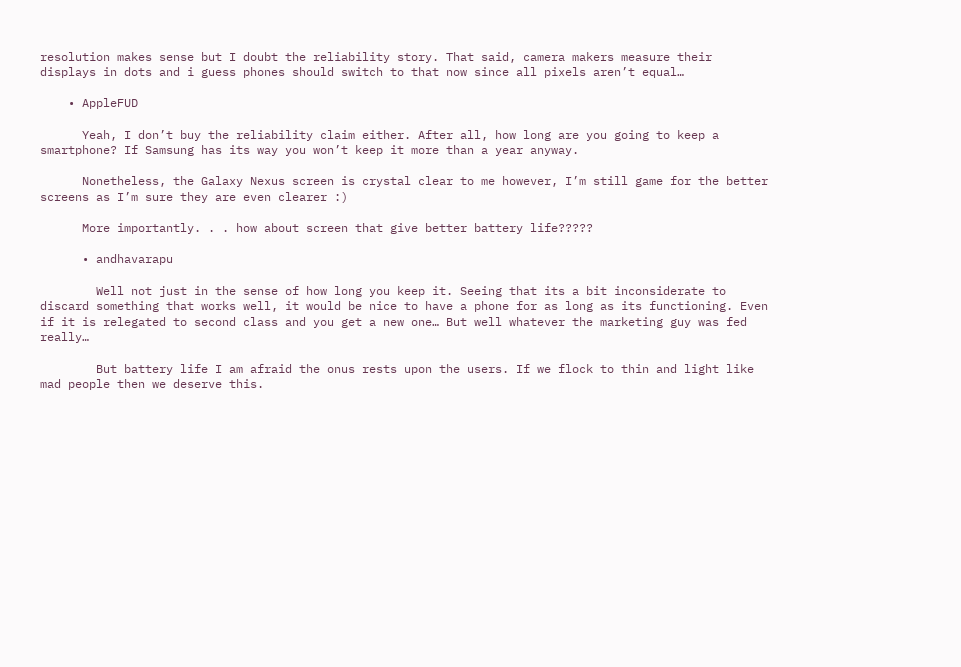resolution makes sense but I doubt the reliability story. That said, camera makers measure their displays in dots and i guess phones should switch to that now since all pixels aren’t equal…

    • AppleFUD

      Yeah, I don’t buy the reliability claim either. After all, how long are you going to keep a smartphone? If Samsung has its way you won’t keep it more than a year anyway.

      Nonetheless, the Galaxy Nexus screen is crystal clear to me however, I’m still game for the better screens as I’m sure they are even clearer :)

      More importantly. . . how about screen that give better battery life?????

      • andhavarapu

        Well not just in the sense of how long you keep it. Seeing that its a bit inconsiderate to discard something that works well, it would be nice to have a phone for as long as its functioning. Even if it is relegated to second class and you get a new one… But well whatever the marketing guy was fed really…

        But battery life I am afraid the onus rests upon the users. If we flock to thin and light like mad people then we deserve this.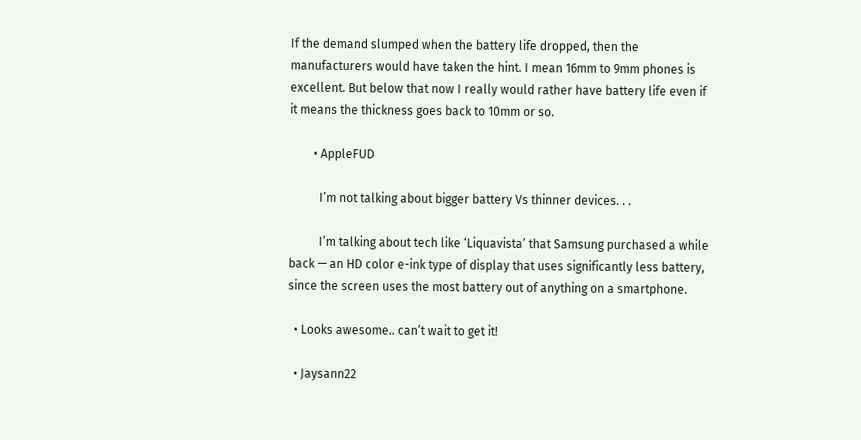If the demand slumped when the battery life dropped, then the manufacturers would have taken the hint. I mean 16mm to 9mm phones is excellent. But below that now I really would rather have battery life even if it means the thickness goes back to 10mm or so.

        • AppleFUD

          I’m not talking about bigger battery Vs thinner devices. . .

          I’m talking about tech like ‘Liquavista’ that Samsung purchased a while back — an HD color e-ink type of display that uses significantly less battery, since the screen uses the most battery out of anything on a smartphone.

  • Looks awesome.. can’t wait to get it!

  • Jaysann22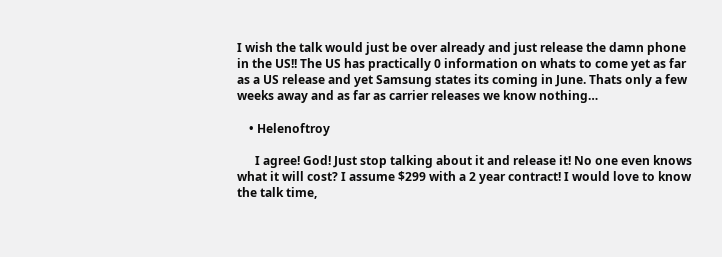I wish the talk would just be over already and just release the damn phone in the US!! The US has practically 0 information on whats to come yet as far as a US release and yet Samsung states its coming in June. Thats only a few weeks away and as far as carrier releases we know nothing…

    • Helenoftroy

      I agree! God! Just stop talking about it and release it! No one even knows what it will cost? I assume $299 with a 2 year contract! I would love to know the talk time,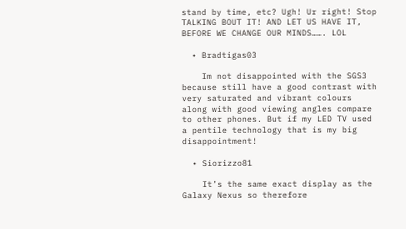stand by time, etc? Ugh! Ur right! Stop TALKING BOUT IT! AND LET US HAVE IT, BEFORE WE CHANGE OUR MINDS……. LOL

  • Bradtigas03

    Im not disappointed with the SGS3 because still have a good contrast with very saturated and vibrant colours along with good viewing angles compare to other phones. But if my LED TV used a pentile technology that is my big disappointment!

  • Siorizzo81

    It’s the same exact display as the Galaxy Nexus so therefore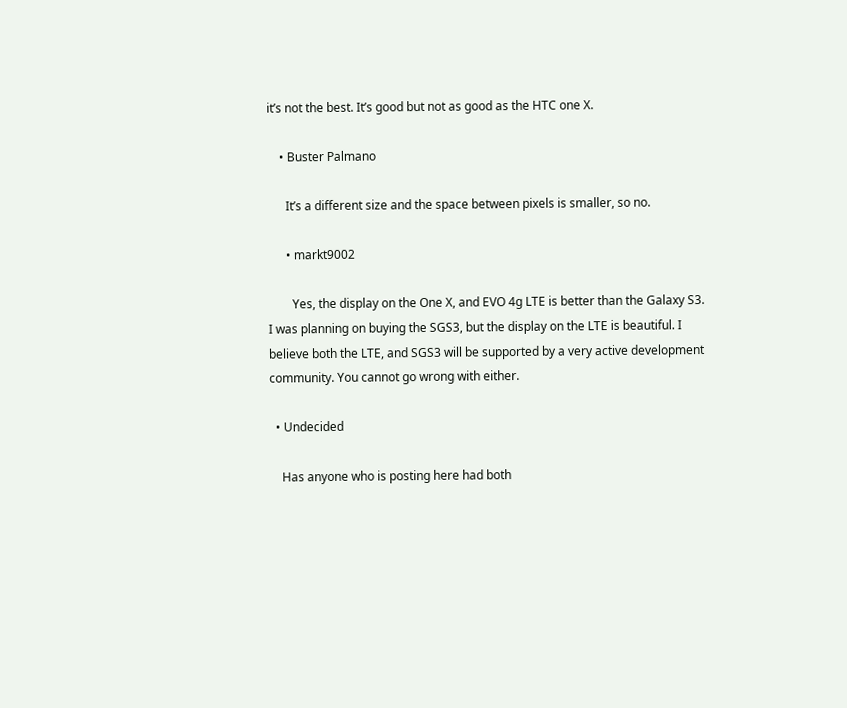it’s not the best. It’s good but not as good as the HTC one X.

    • Buster Palmano

      It’s a different size and the space between pixels is smaller, so no.

      • markt9002

        Yes, the display on the One X, and EVO 4g LTE is better than the Galaxy S3. I was planning on buying the SGS3, but the display on the LTE is beautiful. I believe both the LTE, and SGS3 will be supported by a very active development community. You cannot go wrong with either.

  • Undecided

    Has anyone who is posting here had both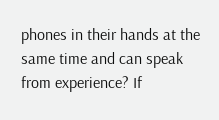phones in their hands at the same time and can speak from experience? If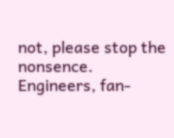not, please stop the nonsence. Engineers, fan-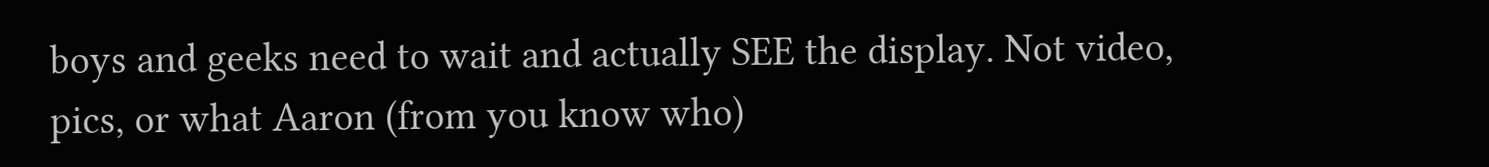boys and geeks need to wait and actually SEE the display. Not video, pics, or what Aaron (from you know who)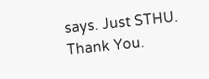says. Just STHU. Thank You.